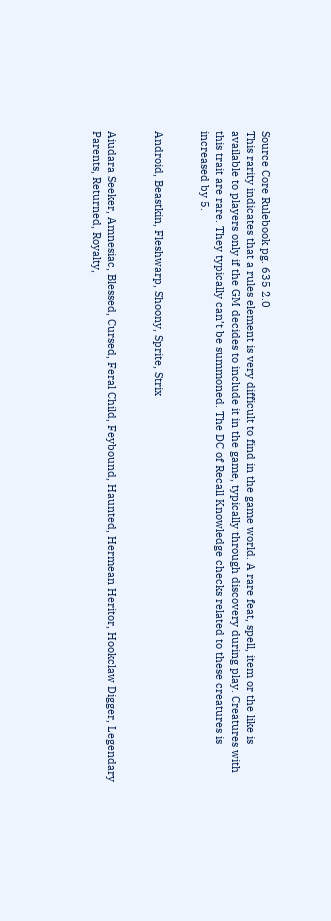Source Core Rulebook pg. 635 2.0
This rarity indicates that a rules element is very difficult to find in the game world. A rare feat, spell, item or the like is available to players only if the GM decides to include it in the game, typically through discovery during play. Creatures with this trait are rare. They typically can’t be summoned. The DC of Recall Knowledge checks related to these creatures is increased by 5.


Android, Beastkin, Fleshwarp, Shoony, Sprite, Strix


Aiudara Seeker, Amnesiac, Blessed, Cursed, Feral Child, Feybound, Haunted, Hermean Heritor, Hookclaw Digger, Legendary Parents, Returned, Royalty,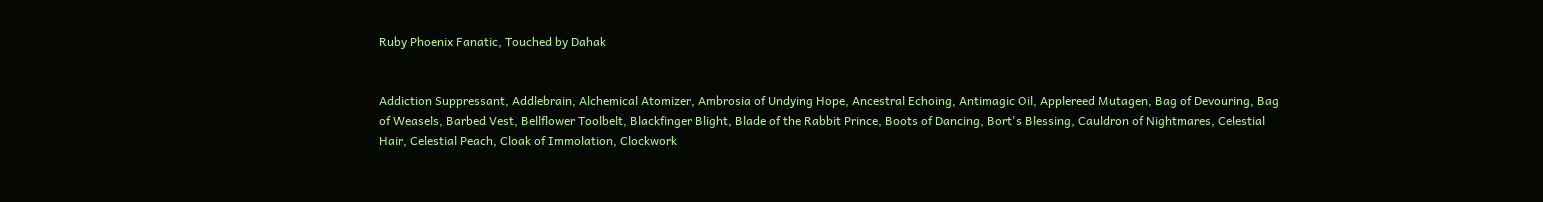Ruby Phoenix Fanatic, Touched by Dahak


Addiction Suppressant, Addlebrain, Alchemical Atomizer, Ambrosia of Undying Hope, Ancestral Echoing, Antimagic Oil, Applereed Mutagen, Bag of Devouring, Bag of Weasels, Barbed Vest, Bellflower Toolbelt, Blackfinger Blight, Blade of the Rabbit Prince, Boots of Dancing, Bort's Blessing, Cauldron of Nightmares, Celestial Hair, Celestial Peach, Cloak of Immolation, Clockwork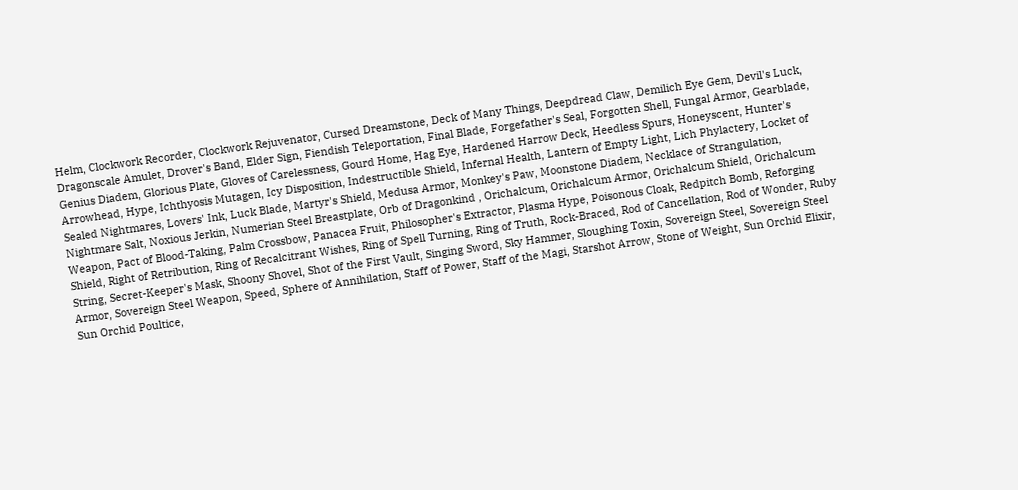Helm, Clockwork Recorder, Clockwork Rejuvenator, Cursed Dreamstone, Deck of Many Things, Deepdread Claw, Demilich Eye Gem, Devil's Luck, Dragonscale Amulet, Drover's Band, Elder Sign, Fiendish Teleportation, Final Blade, Forgefather's Seal, Forgotten Shell, Fungal Armor, Gearblade, Genius Diadem, Glorious Plate, Gloves of Carelessness, Gourd Home, Hag Eye, Hardened Harrow Deck, Heedless Spurs, Honeyscent, Hunter's Arrowhead, Hype, Ichthyosis Mutagen, Icy Disposition, Indestructible Shield, Infernal Health, Lantern of Empty Light, Lich Phylactery, Locket of Sealed Nightmares, Lovers' Ink, Luck Blade, Martyr's Shield, Medusa Armor, Monkey's Paw, Moonstone Diadem, Necklace of Strangulation, Nightmare Salt, Noxious Jerkin, Numerian Steel Breastplate, Orb of Dragonkind , Orichalcum, Orichalcum Armor, Orichalcum Shield, Orichalcum Weapon, Pact of Blood-Taking, Palm Crossbow, Panacea Fruit, Philosopher's Extractor, Plasma Hype, Poisonous Cloak, Redpitch Bomb, Reforging Shield, Right of Retribution, Ring of Recalcitrant Wishes, Ring of Spell Turning, Ring of Truth, Rock-Braced, Rod of Cancellation, Rod of Wonder, Ruby String, Secret-Keeper's Mask, Shoony Shovel, Shot of the First Vault, Singing Sword, Sky Hammer, Sloughing Toxin, Sovereign Steel, Sovereign Steel Armor, Sovereign Steel Weapon, Speed, Sphere of Annihilation, Staff of Power, Staff of the Magi, Starshot Arrow, Stone of Weight, Sun Orchid Elixir, Sun Orchid Poultice,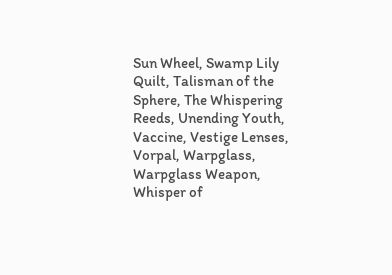Sun Wheel, Swamp Lily Quilt, Talisman of the Sphere, The Whispering Reeds, Unending Youth, Vaccine, Vestige Lenses, Vorpal, Warpglass, Warpglass Weapon, Whisper of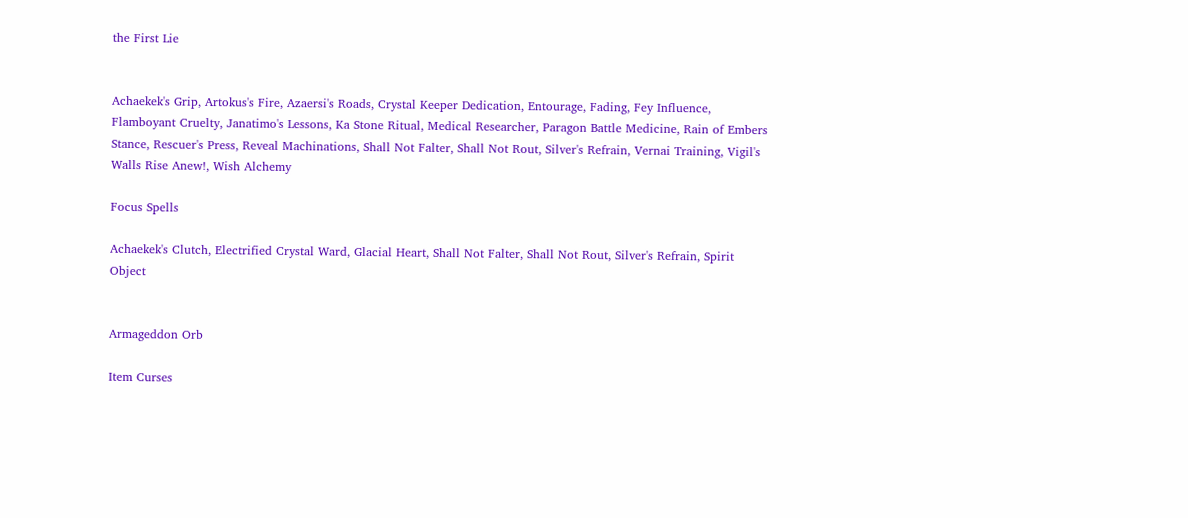the First Lie


Achaekek's Grip, Artokus's Fire, Azaersi's Roads, Crystal Keeper Dedication, Entourage, Fading, Fey Influence, Flamboyant Cruelty, Janatimo's Lessons, Ka Stone Ritual, Medical Researcher, Paragon Battle Medicine, Rain of Embers Stance, Rescuer's Press, Reveal Machinations, Shall Not Falter, Shall Not Rout, Silver's Refrain, Vernai Training, Vigil's Walls Rise Anew!, Wish Alchemy

Focus Spells

Achaekek's Clutch, Electrified Crystal Ward, Glacial Heart, Shall Not Falter, Shall Not Rout, Silver's Refrain, Spirit Object


Armageddon Orb

Item Curses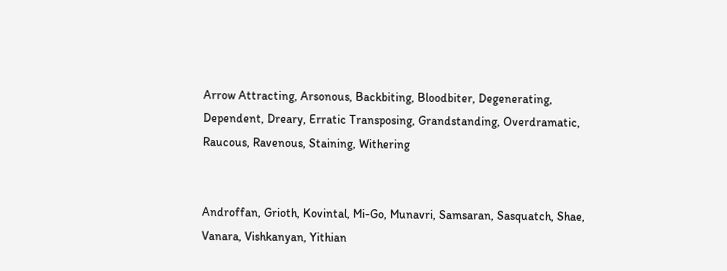Arrow Attracting, Arsonous, Backbiting, Bloodbiter, Degenerating, Dependent, Dreary, Erratic Transposing, Grandstanding, Overdramatic, Raucous, Ravenous, Staining, Withering


Androffan, Grioth, Kovintal, Mi-Go, Munavri, Samsaran, Sasquatch, Shae, Vanara, Vishkanyan, Yithian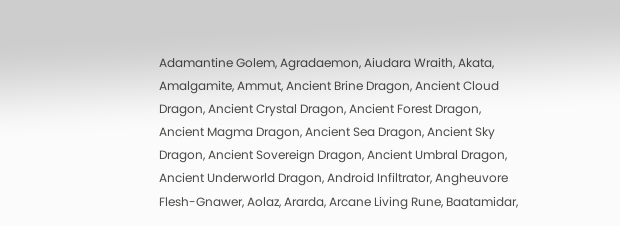Adamantine Golem, Agradaemon, Aiudara Wraith, Akata, Amalgamite, Ammut, Ancient Brine Dragon, Ancient Cloud Dragon, Ancient Crystal Dragon, Ancient Forest Dragon, Ancient Magma Dragon, Ancient Sea Dragon, Ancient Sky Dragon, Ancient Sovereign Dragon, Ancient Umbral Dragon, Ancient Underworld Dragon, Android Infiltrator, Angheuvore Flesh-Gnawer, Aolaz, Ararda, Arcane Living Rune, Baatamidar,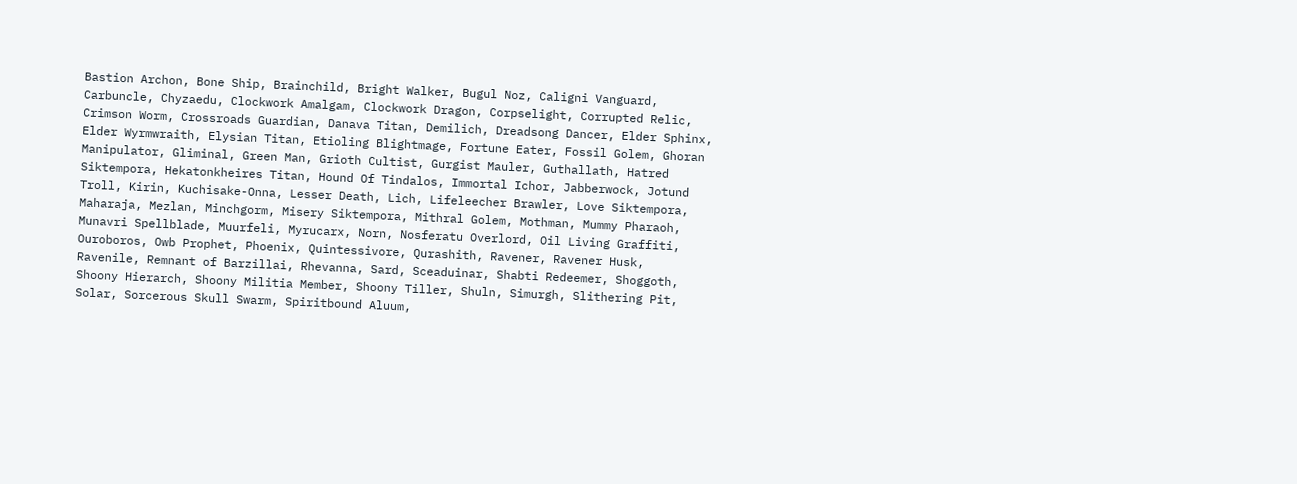Bastion Archon, Bone Ship, Brainchild, Bright Walker, Bugul Noz, Caligni Vanguard, Carbuncle, Chyzaedu, Clockwork Amalgam, Clockwork Dragon, Corpselight, Corrupted Relic, Crimson Worm, Crossroads Guardian, Danava Titan, Demilich, Dreadsong Dancer, Elder Sphinx, Elder Wyrmwraith, Elysian Titan, Etioling Blightmage, Fortune Eater, Fossil Golem, Ghoran Manipulator, Gliminal, Green Man, Grioth Cultist, Gurgist Mauler, Guthallath, Hatred Siktempora, Hekatonkheires Titan, Hound Of Tindalos, Immortal Ichor, Jabberwock, Jotund Troll, Kirin, Kuchisake-Onna, Lesser Death, Lich, Lifeleecher Brawler, Love Siktempora, Maharaja, Mezlan, Minchgorm, Misery Siktempora, Mithral Golem, Mothman, Mummy Pharaoh, Munavri Spellblade, Muurfeli, Myrucarx, Norn, Nosferatu Overlord, Oil Living Graffiti, Ouroboros, Owb Prophet, Phoenix, Quintessivore, Qurashith, Ravener, Ravener Husk, Ravenile, Remnant of Barzillai, Rhevanna, Sard, Sceaduinar, Shabti Redeemer, Shoggoth, Shoony Hierarch, Shoony Militia Member, Shoony Tiller, Shuln, Simurgh, Slithering Pit, Solar, Sorcerous Skull Swarm, Spiritbound Aluum,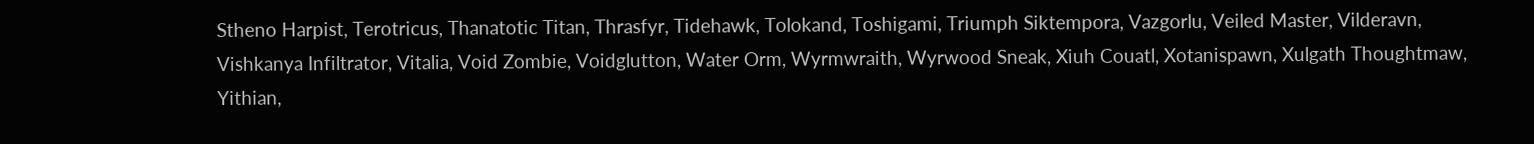Stheno Harpist, Terotricus, Thanatotic Titan, Thrasfyr, Tidehawk, Tolokand, Toshigami, Triumph Siktempora, Vazgorlu, Veiled Master, Vilderavn, Vishkanya Infiltrator, Vitalia, Void Zombie, Voidglutton, Water Orm, Wyrmwraith, Wyrwood Sneak, Xiuh Couatl, Xotanispawn, Xulgath Thoughtmaw, Yithian,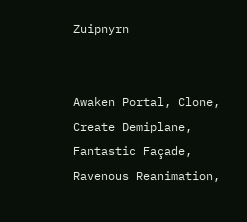Zuipnyrn


Awaken Portal, Clone, Create Demiplane, Fantastic Façade, Ravenous Reanimation,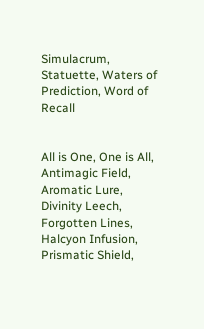Simulacrum, Statuette, Waters of Prediction, Word of Recall


All is One, One is All, Antimagic Field, Aromatic Lure, Divinity Leech, Forgotten Lines, Halcyon Infusion, Prismatic Shield,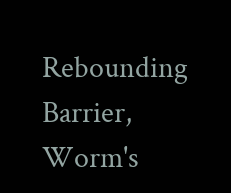Rebounding Barrier, Worm's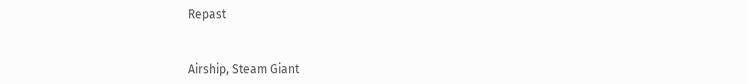Repast


Airship, Steam Giant